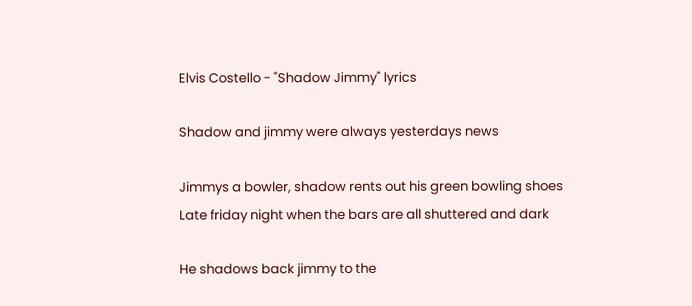Elvis Costello - "Shadow Jimmy" lyrics

Shadow and jimmy were always yesterdays news

Jimmys a bowler, shadow rents out his green bowling shoes
Late friday night when the bars are all shuttered and dark

He shadows back jimmy to the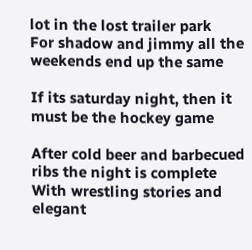lot in the lost trailer park
For shadow and jimmy all the weekends end up the same

If its saturday night, then it must be the hockey game

After cold beer and barbecued ribs the night is complete
With wrestling stories and elegant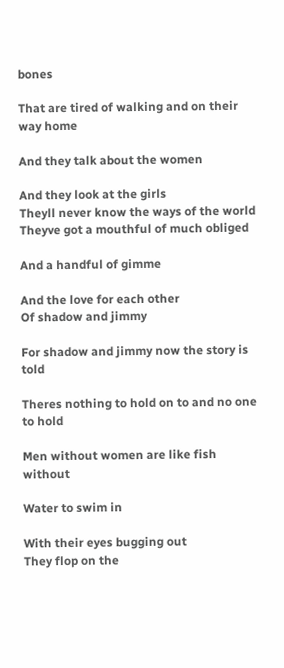bones

That are tired of walking and on their way home

And they talk about the women

And they look at the girls
Theyll never know the ways of the world
Theyve got a mouthful of much obliged

And a handful of gimme

And the love for each other
Of shadow and jimmy

For shadow and jimmy now the story is told

Theres nothing to hold on to and no one to hold

Men without women are like fish without

Water to swim in

With their eyes bugging out
They flop on the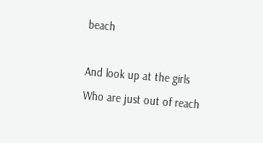beach

And look up at the girls
Who are just out of reach